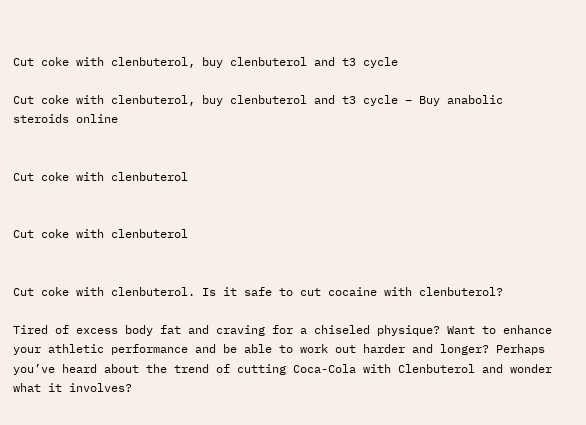Cut coke with clenbuterol, buy clenbuterol and t3 cycle

Cut coke with clenbuterol, buy clenbuterol and t3 cycle – Buy anabolic steroids online


Cut coke with clenbuterol


Cut coke with clenbuterol


Cut coke with clenbuterol. Is it safe to cut cocaine with clenbuterol?

Tired of excess body fat and craving for a chiseled physique? Want to enhance your athletic performance and be able to work out harder and longer? Perhaps you’ve heard about the trend of cutting Coca-Cola with Clenbuterol and wonder what it involves?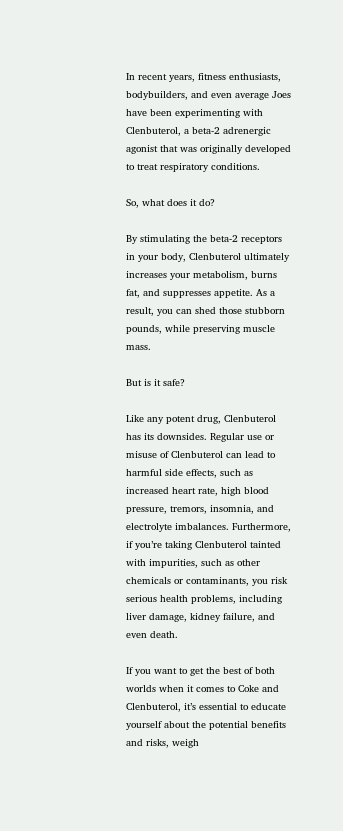In recent years, fitness enthusiasts, bodybuilders, and even average Joes have been experimenting with Clenbuterol, a beta-2 adrenergic agonist that was originally developed to treat respiratory conditions.

So, what does it do?

By stimulating the beta-2 receptors in your body, Clenbuterol ultimately increases your metabolism, burns fat, and suppresses appetite. As a result, you can shed those stubborn pounds, while preserving muscle mass.

But is it safe?

Like any potent drug, Clenbuterol has its downsides. Regular use or misuse of Clenbuterol can lead to harmful side effects, such as increased heart rate, high blood pressure, tremors, insomnia, and electrolyte imbalances. Furthermore, if you’re taking Clenbuterol tainted with impurities, such as other chemicals or contaminants, you risk serious health problems, including liver damage, kidney failure, and even death.

If you want to get the best of both worlds when it comes to Coke and Clenbuterol, it’s essential to educate yourself about the potential benefits and risks, weigh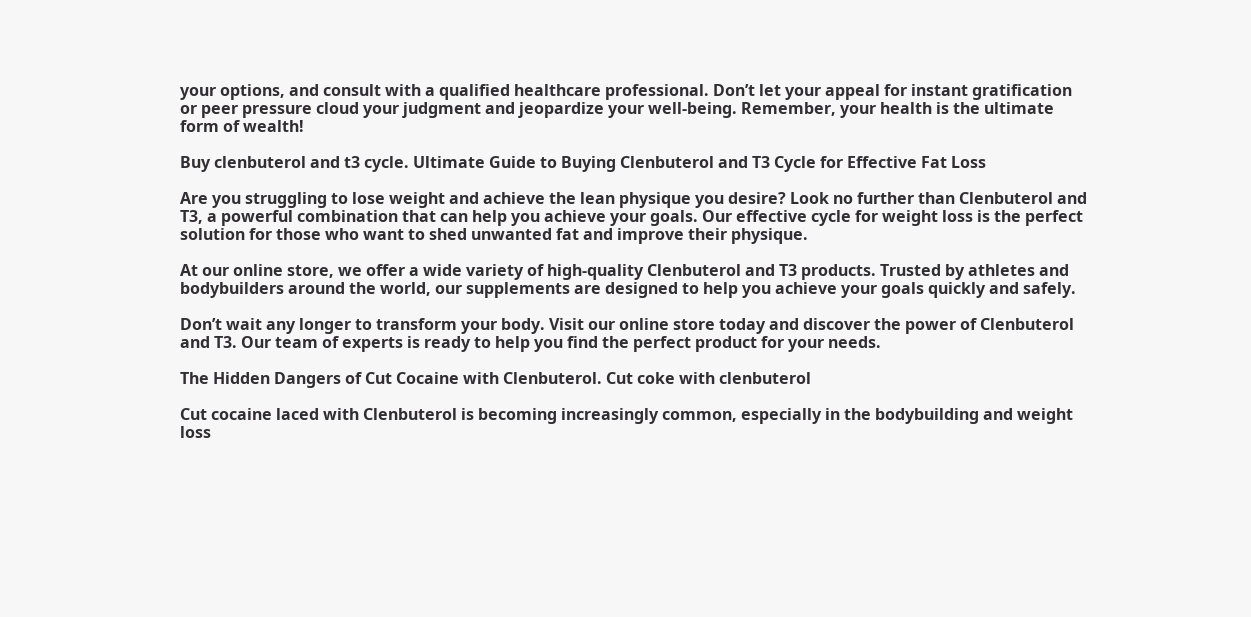your options, and consult with a qualified healthcare professional. Don’t let your appeal for instant gratification or peer pressure cloud your judgment and jeopardize your well-being. Remember, your health is the ultimate form of wealth!

Buy clenbuterol and t3 cycle. Ultimate Guide to Buying Clenbuterol and T3 Cycle for Effective Fat Loss

Are you struggling to lose weight and achieve the lean physique you desire? Look no further than Clenbuterol and T3, a powerful combination that can help you achieve your goals. Our effective cycle for weight loss is the perfect solution for those who want to shed unwanted fat and improve their physique.

At our online store, we offer a wide variety of high-quality Clenbuterol and T3 products. Trusted by athletes and bodybuilders around the world, our supplements are designed to help you achieve your goals quickly and safely.

Don’t wait any longer to transform your body. Visit our online store today and discover the power of Clenbuterol and T3. Our team of experts is ready to help you find the perfect product for your needs.

The Hidden Dangers of Cut Cocaine with Clenbuterol. Cut coke with clenbuterol

Cut cocaine laced with Clenbuterol is becoming increasingly common, especially in the bodybuilding and weight loss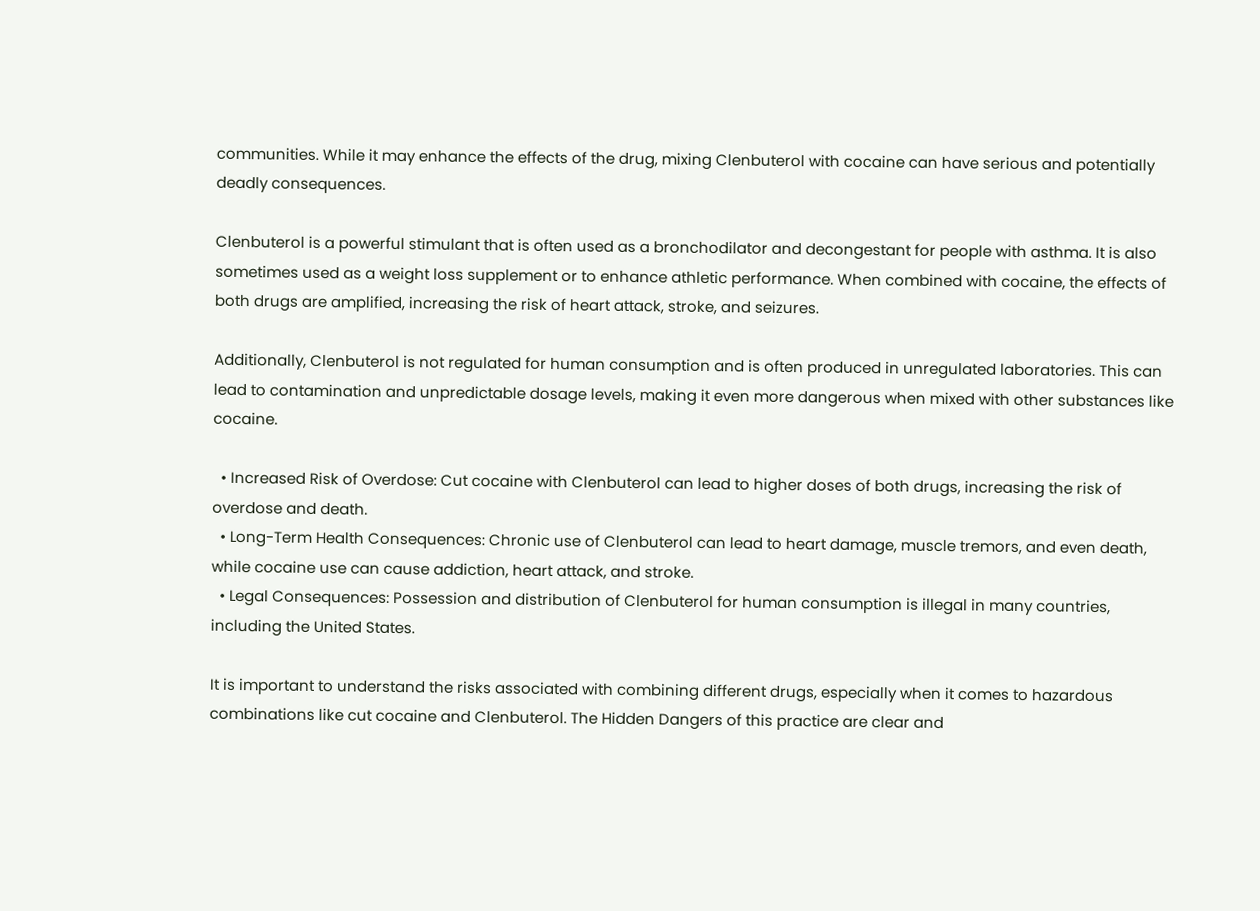communities. While it may enhance the effects of the drug, mixing Clenbuterol with cocaine can have serious and potentially deadly consequences.

Clenbuterol is a powerful stimulant that is often used as a bronchodilator and decongestant for people with asthma. It is also sometimes used as a weight loss supplement or to enhance athletic performance. When combined with cocaine, the effects of both drugs are amplified, increasing the risk of heart attack, stroke, and seizures.

Additionally, Clenbuterol is not regulated for human consumption and is often produced in unregulated laboratories. This can lead to contamination and unpredictable dosage levels, making it even more dangerous when mixed with other substances like cocaine.

  • Increased Risk of Overdose: Cut cocaine with Clenbuterol can lead to higher doses of both drugs, increasing the risk of overdose and death.
  • Long-Term Health Consequences: Chronic use of Clenbuterol can lead to heart damage, muscle tremors, and even death, while cocaine use can cause addiction, heart attack, and stroke.
  • Legal Consequences: Possession and distribution of Clenbuterol for human consumption is illegal in many countries, including the United States.

It is important to understand the risks associated with combining different drugs, especially when it comes to hazardous combinations like cut cocaine and Clenbuterol. The Hidden Dangers of this practice are clear and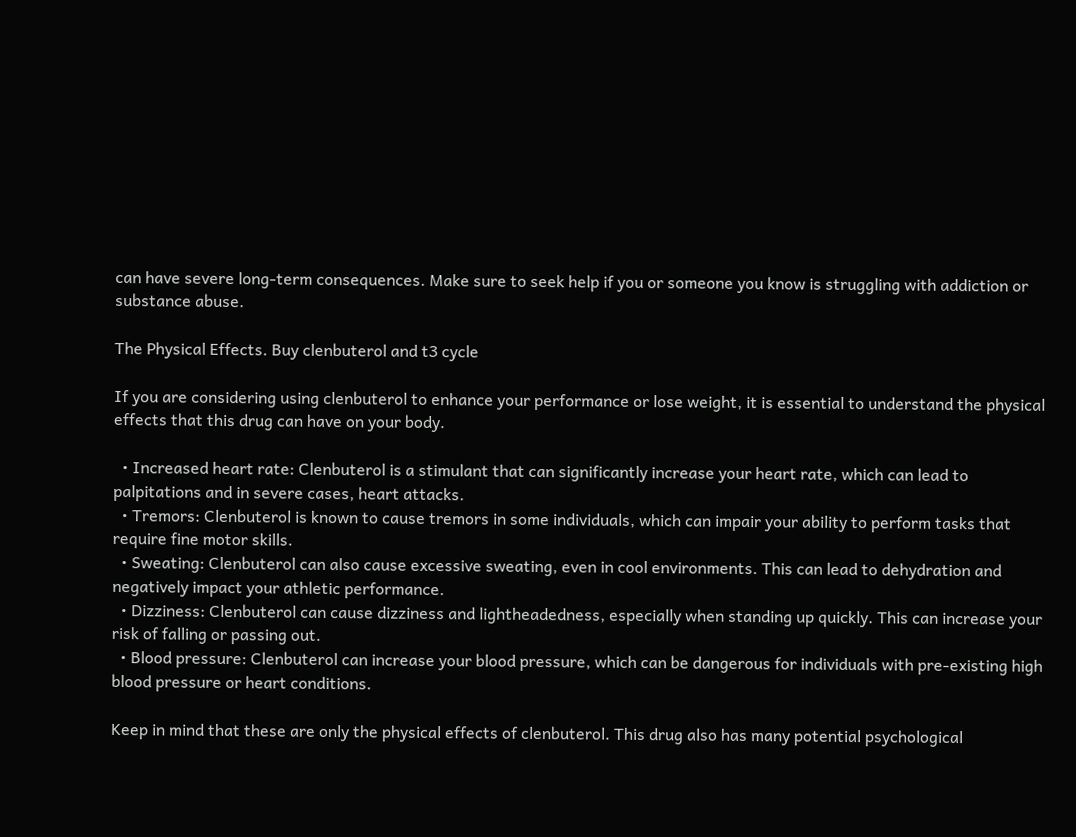can have severe long-term consequences. Make sure to seek help if you or someone you know is struggling with addiction or substance abuse.

The Physical Effects. Buy clenbuterol and t3 cycle

If you are considering using clenbuterol to enhance your performance or lose weight, it is essential to understand the physical effects that this drug can have on your body.

  • Increased heart rate: Clenbuterol is a stimulant that can significantly increase your heart rate, which can lead to palpitations and in severe cases, heart attacks.
  • Tremors: Clenbuterol is known to cause tremors in some individuals, which can impair your ability to perform tasks that require fine motor skills.
  • Sweating: Clenbuterol can also cause excessive sweating, even in cool environments. This can lead to dehydration and negatively impact your athletic performance.
  • Dizziness: Clenbuterol can cause dizziness and lightheadedness, especially when standing up quickly. This can increase your risk of falling or passing out.
  • Blood pressure: Clenbuterol can increase your blood pressure, which can be dangerous for individuals with pre-existing high blood pressure or heart conditions.

Keep in mind that these are only the physical effects of clenbuterol. This drug also has many potential psychological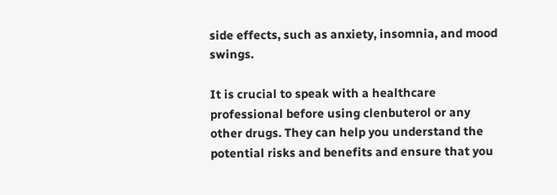side effects, such as anxiety, insomnia, and mood swings.

It is crucial to speak with a healthcare professional before using clenbuterol or any other drugs. They can help you understand the potential risks and benefits and ensure that you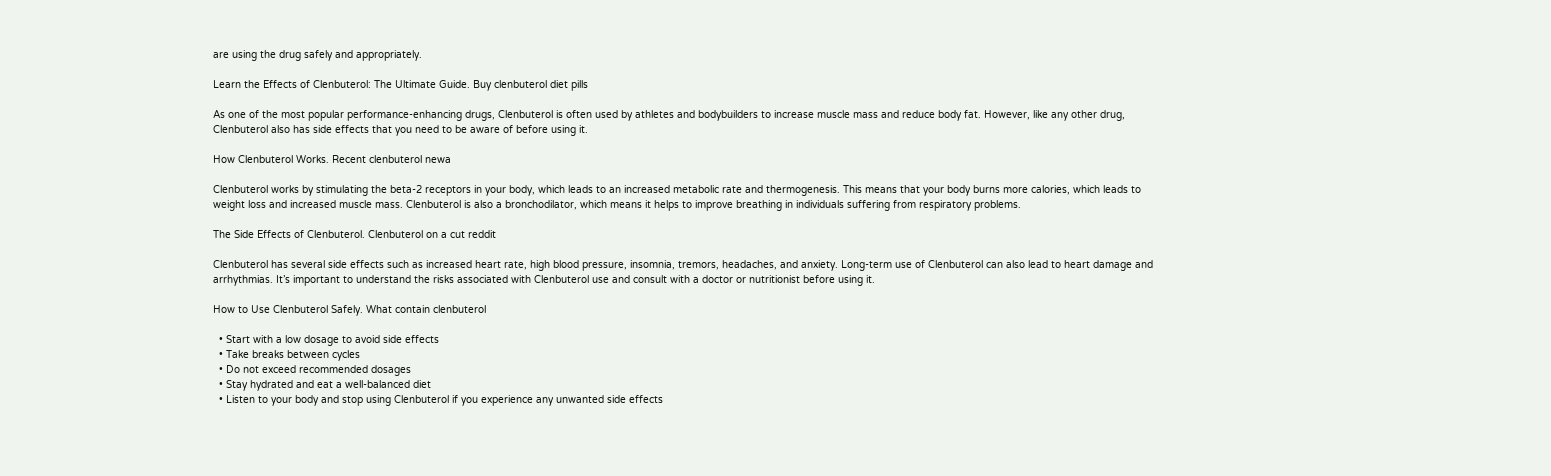are using the drug safely and appropriately.

Learn the Effects of Clenbuterol: The Ultimate Guide. Buy clenbuterol diet pills

As one of the most popular performance-enhancing drugs, Clenbuterol is often used by athletes and bodybuilders to increase muscle mass and reduce body fat. However, like any other drug, Clenbuterol also has side effects that you need to be aware of before using it.

How Clenbuterol Works. Recent clenbuterol newa

Clenbuterol works by stimulating the beta-2 receptors in your body, which leads to an increased metabolic rate and thermogenesis. This means that your body burns more calories, which leads to weight loss and increased muscle mass. Clenbuterol is also a bronchodilator, which means it helps to improve breathing in individuals suffering from respiratory problems.

The Side Effects of Clenbuterol. Clenbuterol on a cut reddit

Clenbuterol has several side effects such as increased heart rate, high blood pressure, insomnia, tremors, headaches, and anxiety. Long-term use of Clenbuterol can also lead to heart damage and arrhythmias. It’s important to understand the risks associated with Clenbuterol use and consult with a doctor or nutritionist before using it.

How to Use Clenbuterol Safely. What contain clenbuterol

  • Start with a low dosage to avoid side effects
  • Take breaks between cycles
  • Do not exceed recommended dosages
  • Stay hydrated and eat a well-balanced diet
  • Listen to your body and stop using Clenbuterol if you experience any unwanted side effects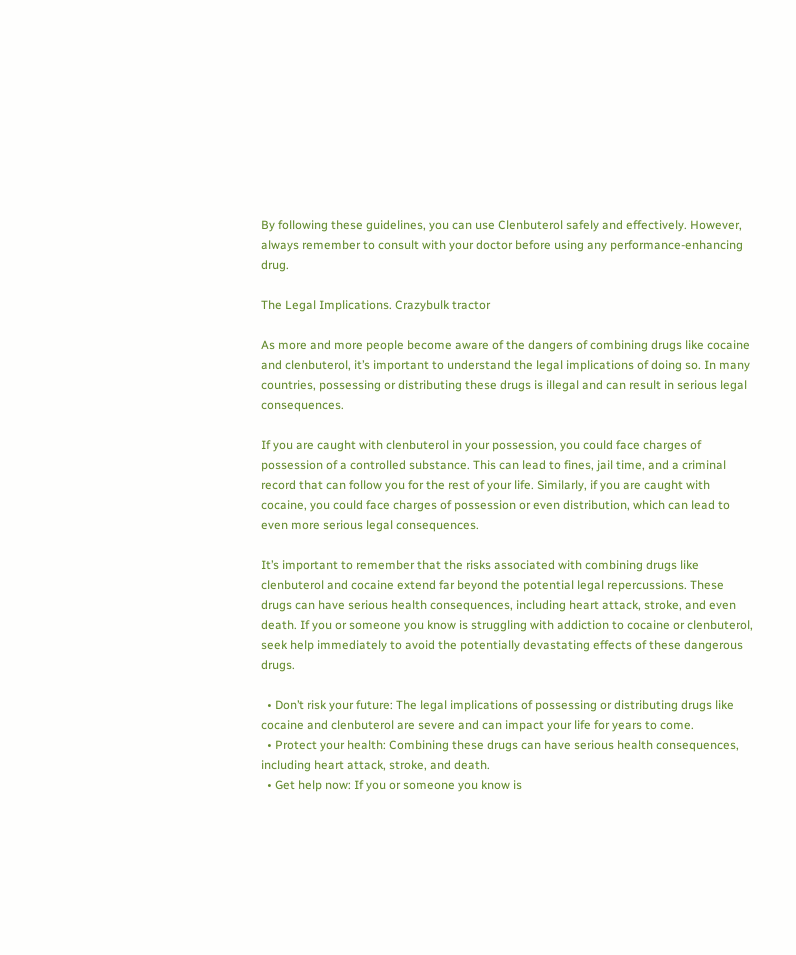By following these guidelines, you can use Clenbuterol safely and effectively. However, always remember to consult with your doctor before using any performance-enhancing drug.

The Legal Implications. Crazybulk tractor

As more and more people become aware of the dangers of combining drugs like cocaine and clenbuterol, it’s important to understand the legal implications of doing so. In many countries, possessing or distributing these drugs is illegal and can result in serious legal consequences.

If you are caught with clenbuterol in your possession, you could face charges of possession of a controlled substance. This can lead to fines, jail time, and a criminal record that can follow you for the rest of your life. Similarly, if you are caught with cocaine, you could face charges of possession or even distribution, which can lead to even more serious legal consequences.

It’s important to remember that the risks associated with combining drugs like clenbuterol and cocaine extend far beyond the potential legal repercussions. These drugs can have serious health consequences, including heart attack, stroke, and even death. If you or someone you know is struggling with addiction to cocaine or clenbuterol, seek help immediately to avoid the potentially devastating effects of these dangerous drugs.

  • Don’t risk your future: The legal implications of possessing or distributing drugs like cocaine and clenbuterol are severe and can impact your life for years to come.
  • Protect your health: Combining these drugs can have serious health consequences, including heart attack, stroke, and death.
  • Get help now: If you or someone you know is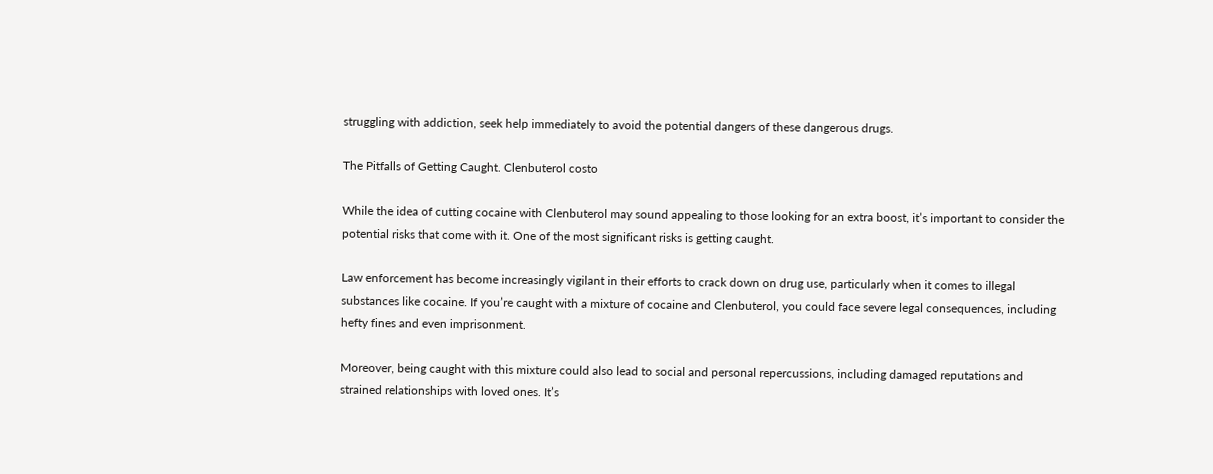struggling with addiction, seek help immediately to avoid the potential dangers of these dangerous drugs.

The Pitfalls of Getting Caught. Clenbuterol costo

While the idea of cutting cocaine with Clenbuterol may sound appealing to those looking for an extra boost, it’s important to consider the potential risks that come with it. One of the most significant risks is getting caught.

Law enforcement has become increasingly vigilant in their efforts to crack down on drug use, particularly when it comes to illegal substances like cocaine. If you’re caught with a mixture of cocaine and Clenbuterol, you could face severe legal consequences, including hefty fines and even imprisonment.

Moreover, being caught with this mixture could also lead to social and personal repercussions, including damaged reputations and strained relationships with loved ones. It’s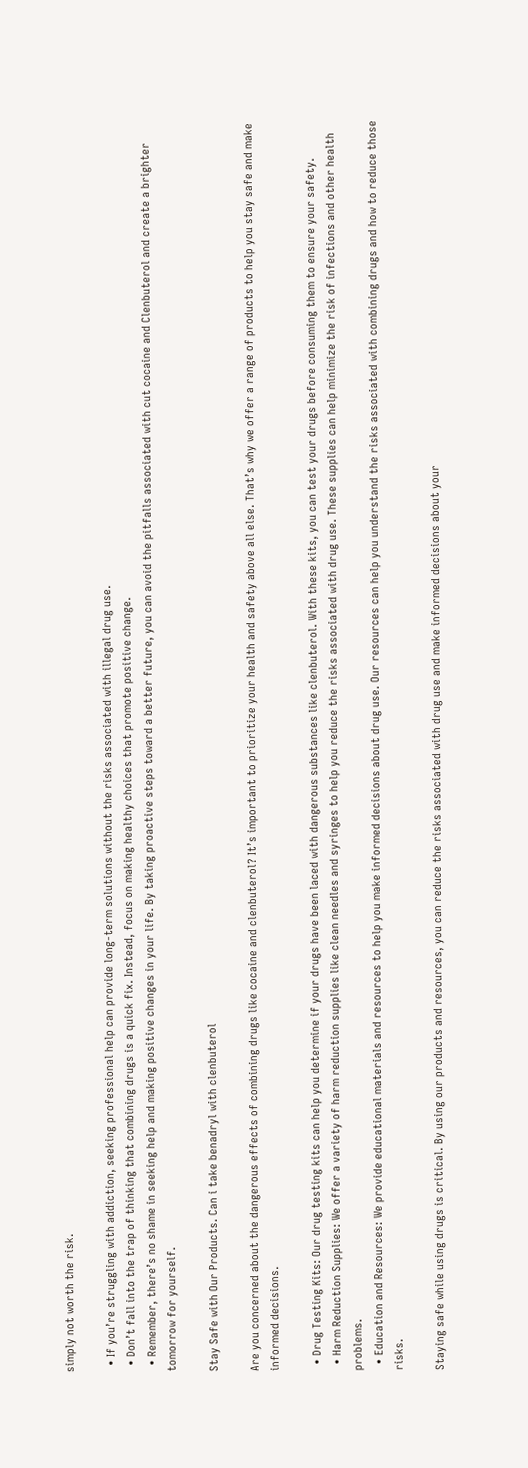simply not worth the risk.

  • If you’re struggling with addiction, seeking professional help can provide long-term solutions without the risks associated with illegal drug use.
  • Don’t fall into the trap of thinking that combining drugs is a quick fix. Instead, focus on making healthy choices that promote positive change.
  • Remember, there’s no shame in seeking help and making positive changes in your life. By taking proactive steps toward a better future, you can avoid the pitfalls associated with cut cocaine and Clenbuterol and create a brighter tomorrow for yourself.

Stay Safe with Our Products. Can i take benadryl with clenbuterol

Are you concerned about the dangerous effects of combining drugs like cocaine and clenbuterol? It’s important to prioritize your health and safety above all else. That’s why we offer a range of products to help you stay safe and make informed decisions.

  • Drug Testing Kits: Our drug testing kits can help you determine if your drugs have been laced with dangerous substances like clenbuterol. With these kits, you can test your drugs before consuming them to ensure your safety.
  • Harm Reduction Supplies: We offer a variety of harm reduction supplies like clean needles and syringes to help you reduce the risks associated with drug use. These supplies can help minimize the risk of infections and other health problems.
  • Education and Resources: We provide educational materials and resources to help you make informed decisions about drug use. Our resources can help you understand the risks associated with combining drugs and how to reduce those risks.

Staying safe while using drugs is critical. By using our products and resources, you can reduce the risks associated with drug use and make informed decisions about your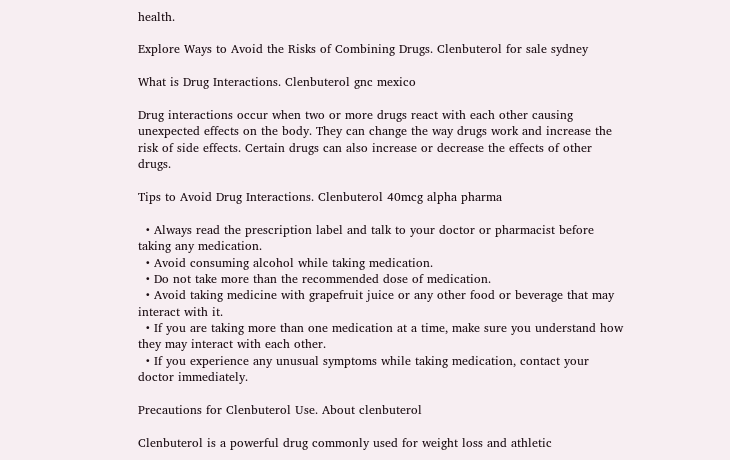health.

Explore Ways to Avoid the Risks of Combining Drugs. Clenbuterol for sale sydney

What is Drug Interactions. Clenbuterol gnc mexico

Drug interactions occur when two or more drugs react with each other causing unexpected effects on the body. They can change the way drugs work and increase the risk of side effects. Certain drugs can also increase or decrease the effects of other drugs.

Tips to Avoid Drug Interactions. Clenbuterol 40mcg alpha pharma

  • Always read the prescription label and talk to your doctor or pharmacist before taking any medication.
  • Avoid consuming alcohol while taking medication.
  • Do not take more than the recommended dose of medication.
  • Avoid taking medicine with grapefruit juice or any other food or beverage that may interact with it.
  • If you are taking more than one medication at a time, make sure you understand how they may interact with each other.
  • If you experience any unusual symptoms while taking medication, contact your doctor immediately.

Precautions for Clenbuterol Use. About clenbuterol

Clenbuterol is a powerful drug commonly used for weight loss and athletic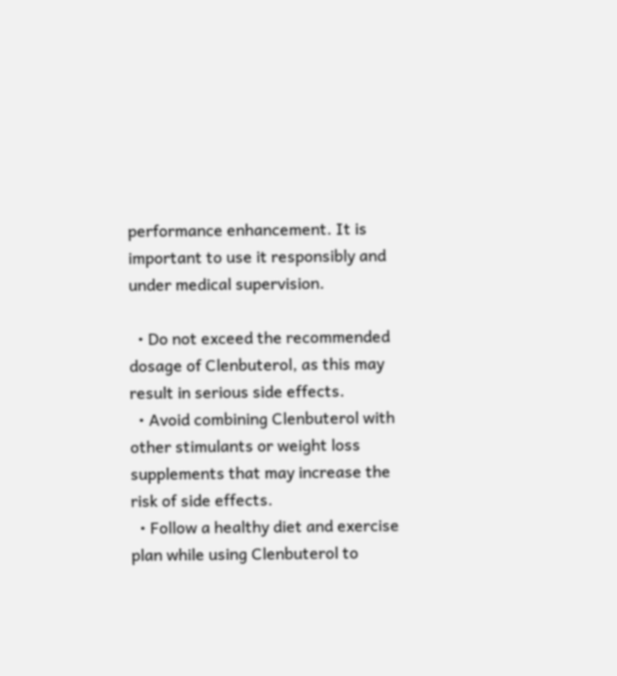performance enhancement. It is important to use it responsibly and under medical supervision.

  • Do not exceed the recommended dosage of Clenbuterol, as this may result in serious side effects.
  • Avoid combining Clenbuterol with other stimulants or weight loss supplements that may increase the risk of side effects.
  • Follow a healthy diet and exercise plan while using Clenbuterol to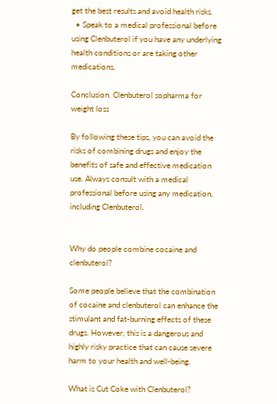get the best results and avoid health risks.
  • Speak to a medical professional before using Clenbuterol if you have any underlying health conditions or are taking other medications.

Conclusion. Clenbuterol sopharma for weight loss

By following these tips, you can avoid the risks of combining drugs and enjoy the benefits of safe and effective medication use. Always consult with a medical professional before using any medication, including Clenbuterol.


Why do people combine cocaine and clenbuterol?

Some people believe that the combination of cocaine and clenbuterol can enhance the stimulant and fat-burning effects of these drugs. However, this is a dangerous and highly risky practice that can cause severe harm to your health and well-being.

What is Cut Coke with Clenbuterol?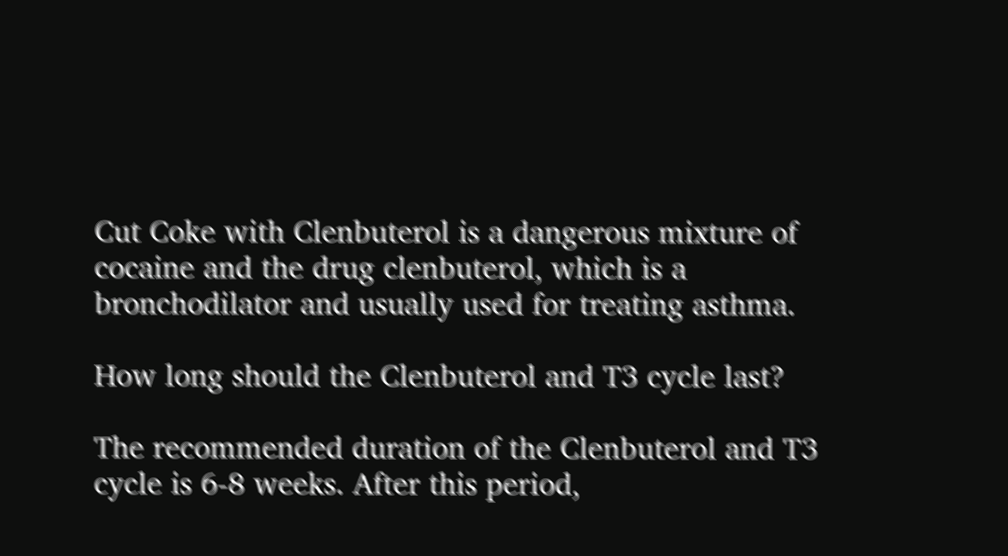Cut Coke with Clenbuterol is a dangerous mixture of cocaine and the drug clenbuterol, which is a bronchodilator and usually used for treating asthma.

How long should the Clenbuterol and T3 cycle last?

The recommended duration of the Clenbuterol and T3 cycle is 6-8 weeks. After this period,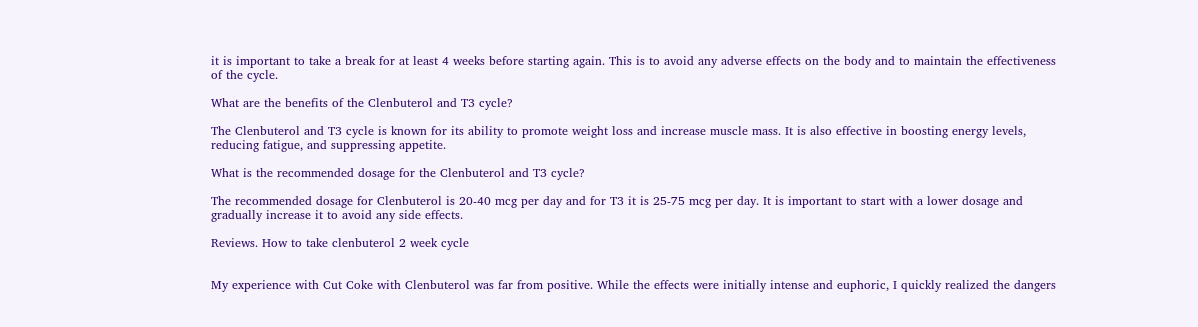it is important to take a break for at least 4 weeks before starting again. This is to avoid any adverse effects on the body and to maintain the effectiveness of the cycle.

What are the benefits of the Clenbuterol and T3 cycle?

The Clenbuterol and T3 cycle is known for its ability to promote weight loss and increase muscle mass. It is also effective in boosting energy levels, reducing fatigue, and suppressing appetite.

What is the recommended dosage for the Clenbuterol and T3 cycle?

The recommended dosage for Clenbuterol is 20-40 mcg per day and for T3 it is 25-75 mcg per day. It is important to start with a lower dosage and gradually increase it to avoid any side effects.

Reviews. How to take clenbuterol 2 week cycle


My experience with Cut Coke with Clenbuterol was far from positive. While the effects were initially intense and euphoric, I quickly realized the dangers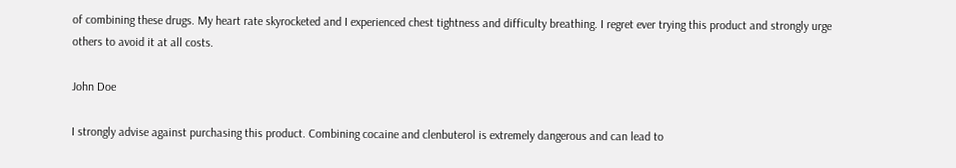of combining these drugs. My heart rate skyrocketed and I experienced chest tightness and difficulty breathing. I regret ever trying this product and strongly urge others to avoid it at all costs.

John Doe

I strongly advise against purchasing this product. Combining cocaine and clenbuterol is extremely dangerous and can lead to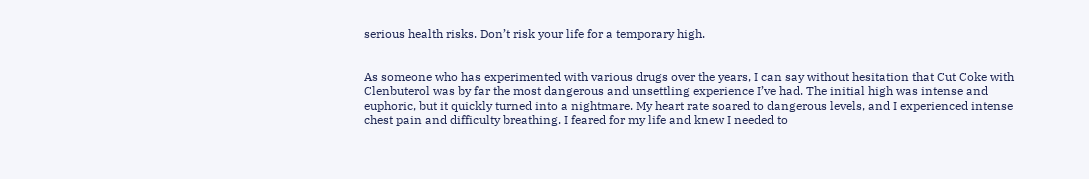serious health risks. Don’t risk your life for a temporary high.


As someone who has experimented with various drugs over the years, I can say without hesitation that Cut Coke with Clenbuterol was by far the most dangerous and unsettling experience I’ve had. The initial high was intense and euphoric, but it quickly turned into a nightmare. My heart rate soared to dangerous levels, and I experienced intense chest pain and difficulty breathing. I feared for my life and knew I needed to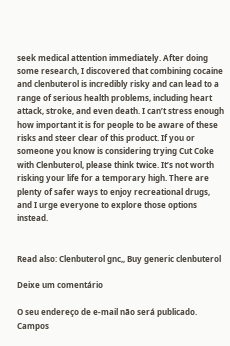seek medical attention immediately. After doing some research, I discovered that combining cocaine and clenbuterol is incredibly risky and can lead to a range of serious health problems, including heart attack, stroke, and even death. I can’t stress enough how important it is for people to be aware of these risks and steer clear of this product. If you or someone you know is considering trying Cut Coke with Clenbuterol, please think twice. It’s not worth risking your life for a temporary high. There are plenty of safer ways to enjoy recreational drugs, and I urge everyone to explore those options instead.


Read also: Clenbuterol gnc,, Buy generic clenbuterol

Deixe um comentário

O seu endereço de e-mail não será publicado. Campos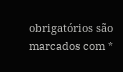obrigatórios são marcados com *